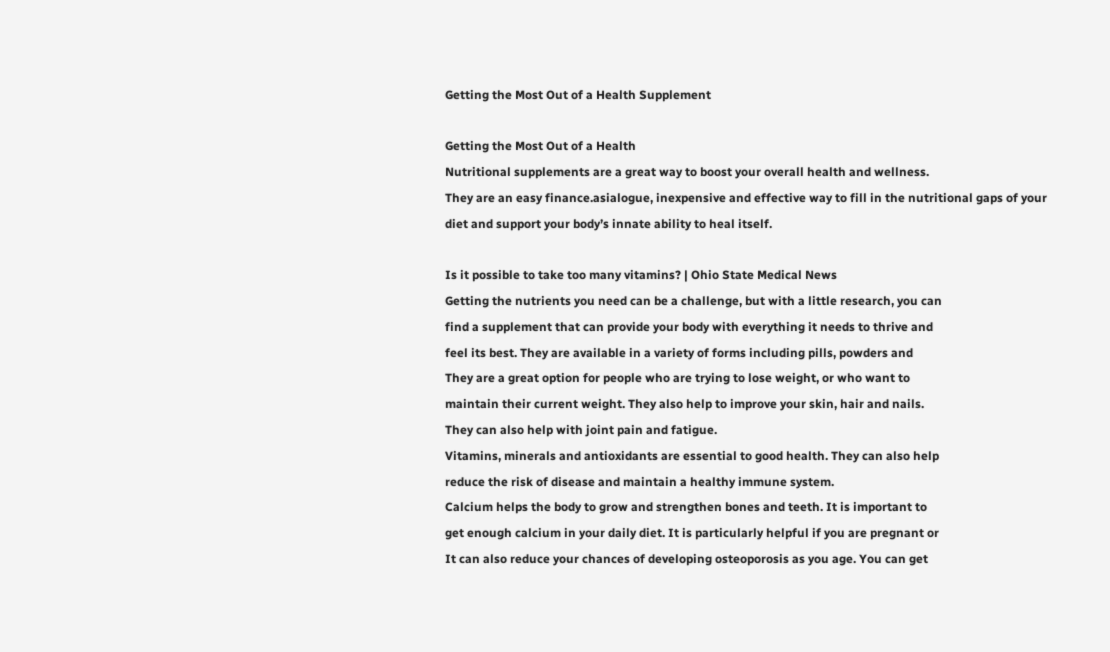Getting the Most Out of a Health Supplement

Getting the Most Out of a Health
Nutritional supplements are a great way to boost your overall health and wellness.
They are an easy finance.asialogue, inexpensive and effective way to fill in the nutritional gaps of your
diet and support your body’s innate ability to heal itself.

Is it possible to take too many vitamins? | Ohio State Medical News
Getting the nutrients you need can be a challenge, but with a little research, you can
find a supplement that can provide your body with everything it needs to thrive and
feel its best. They are available in a variety of forms including pills, powders and
They are a great option for people who are trying to lose weight, or who want to
maintain their current weight. They also help to improve your skin, hair and nails.
They can also help with joint pain and fatigue.
Vitamins, minerals and antioxidants are essential to good health. They can also help
reduce the risk of disease and maintain a healthy immune system.
Calcium helps the body to grow and strengthen bones and teeth. It is important to
get enough calcium in your daily diet. It is particularly helpful if you are pregnant or
It can also reduce your chances of developing osteoporosis as you age. You can get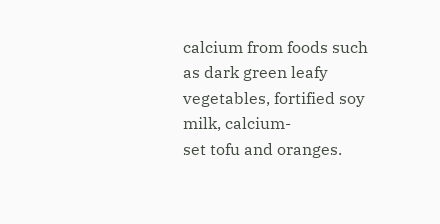calcium from foods such as dark green leafy vegetables, fortified soy milk, calcium-
set tofu and oranges.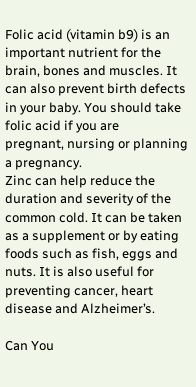Folic acid (vitamin b9) is an important nutrient for the brain, bones and muscles. It
can also prevent birth defects in your baby. You should take folic acid if you are
pregnant, nursing or planning a pregnancy.
Zinc can help reduce the duration and severity of the common cold. It can be taken
as a supplement or by eating foods such as fish, eggs and nuts. It is also useful for
preventing cancer, heart disease and Alzheimer’s.

Can You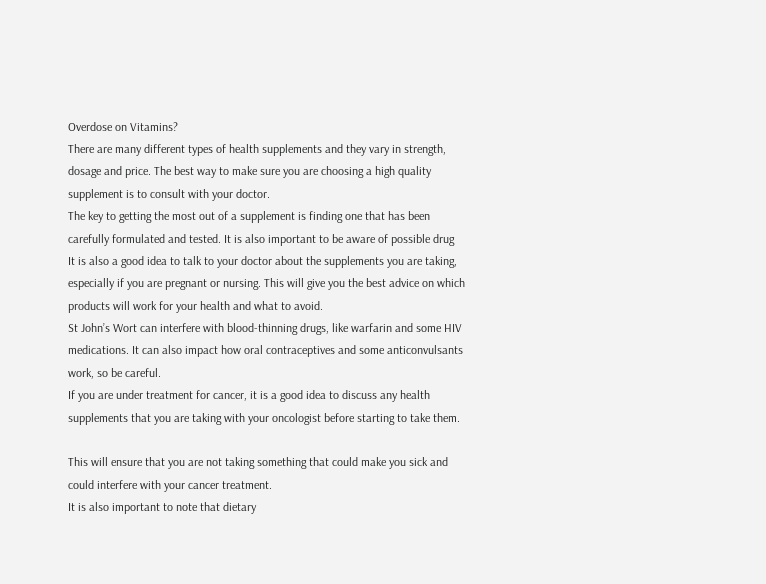Overdose on Vitamins?
There are many different types of health supplements and they vary in strength,
dosage and price. The best way to make sure you are choosing a high quality
supplement is to consult with your doctor.
The key to getting the most out of a supplement is finding one that has been
carefully formulated and tested. It is also important to be aware of possible drug
It is also a good idea to talk to your doctor about the supplements you are taking,
especially if you are pregnant or nursing. This will give you the best advice on which
products will work for your health and what to avoid.
St John’s Wort can interfere with blood-thinning drugs, like warfarin and some HIV
medications. It can also impact how oral contraceptives and some anticonvulsants
work, so be careful.
If you are under treatment for cancer, it is a good idea to discuss any health
supplements that you are taking with your oncologist before starting to take them.

This will ensure that you are not taking something that could make you sick and
could interfere with your cancer treatment.
It is also important to note that dietary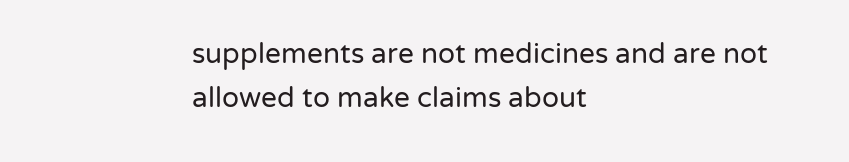supplements are not medicines and are not
allowed to make claims about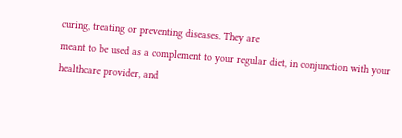curing, treating or preventing diseases. They are
meant to be used as a complement to your regular diet, in conjunction with your
healthcare provider, and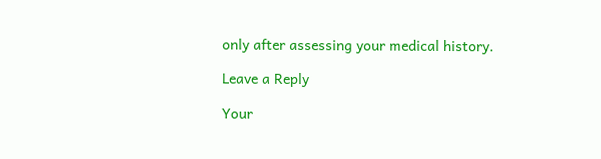only after assessing your medical history.

Leave a Reply

Your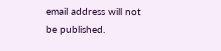email address will not be published.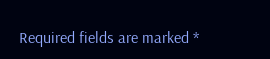Required fields are marked *